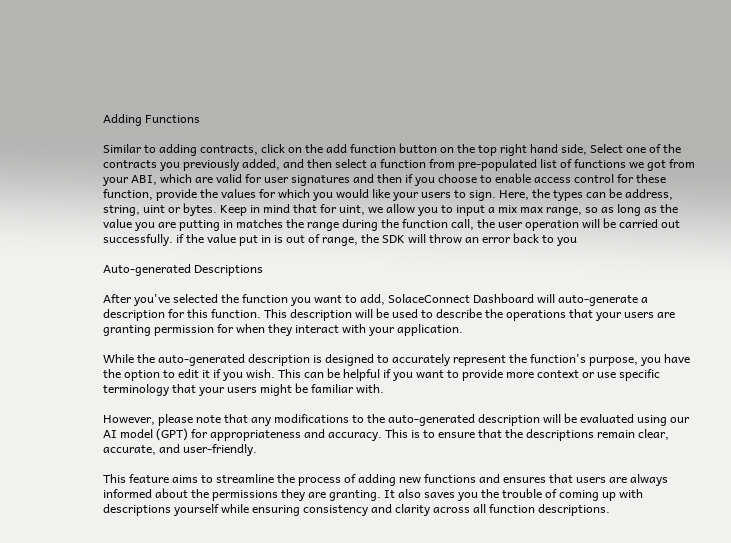Adding Functions

Similar to adding contracts, click on the add function button on the top right hand side, Select one of the contracts you previously added, and then select a function from pre-populated list of functions we got from your ABI, which are valid for user signatures and then if you choose to enable access control for these function, provide the values for which you would like your users to sign. Here, the types can be address, string, uint or bytes. Keep in mind that for uint, we allow you to input a mix max range, so as long as the value you are putting in matches the range during the function call, the user operation will be carried out successfully. if the value put in is out of range, the SDK will throw an error back to you

Auto-generated Descriptions

After you've selected the function you want to add, SolaceConnect Dashboard will auto-generate a description for this function. This description will be used to describe the operations that your users are granting permission for when they interact with your application.

While the auto-generated description is designed to accurately represent the function's purpose, you have the option to edit it if you wish. This can be helpful if you want to provide more context or use specific terminology that your users might be familiar with.

However, please note that any modifications to the auto-generated description will be evaluated using our AI model (GPT) for appropriateness and accuracy. This is to ensure that the descriptions remain clear, accurate, and user-friendly.

This feature aims to streamline the process of adding new functions and ensures that users are always informed about the permissions they are granting. It also saves you the trouble of coming up with descriptions yourself while ensuring consistency and clarity across all function descriptions.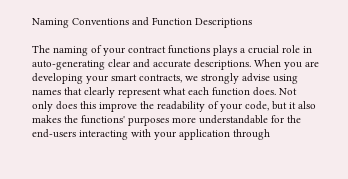Naming Conventions and Function Descriptions

The naming of your contract functions plays a crucial role in auto-generating clear and accurate descriptions. When you are developing your smart contracts, we strongly advise using names that clearly represent what each function does. Not only does this improve the readability of your code, but it also makes the functions' purposes more understandable for the end-users interacting with your application through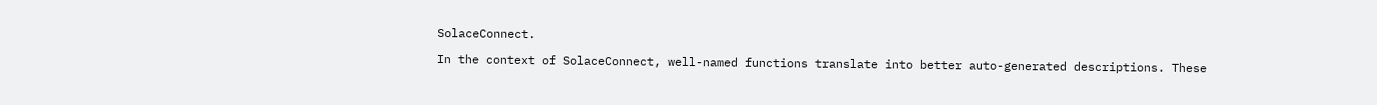SolaceConnect.

In the context of SolaceConnect, well-named functions translate into better auto-generated descriptions. These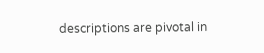descriptions are pivotal in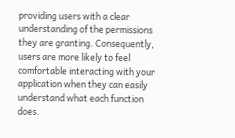providing users with a clear understanding of the permissions they are granting. Consequently, users are more likely to feel comfortable interacting with your application when they can easily understand what each function does.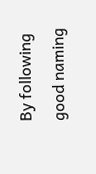By following good naming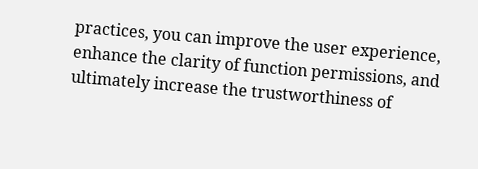practices, you can improve the user experience, enhance the clarity of function permissions, and ultimately increase the trustworthiness of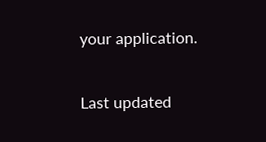your application.

Last updated